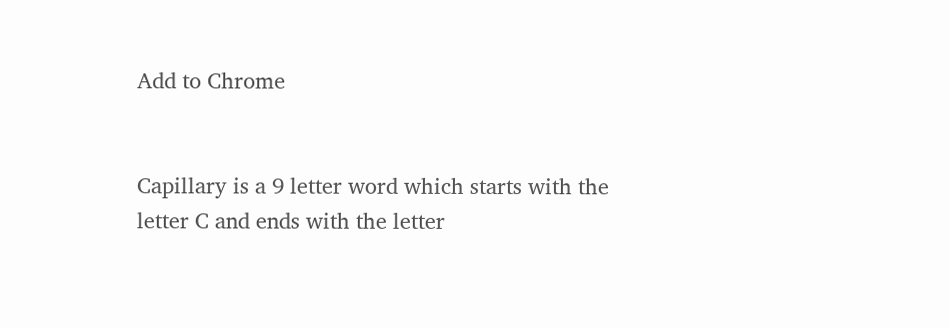Add to Chrome


Capillary is a 9 letter word which starts with the letter C and ends with the letter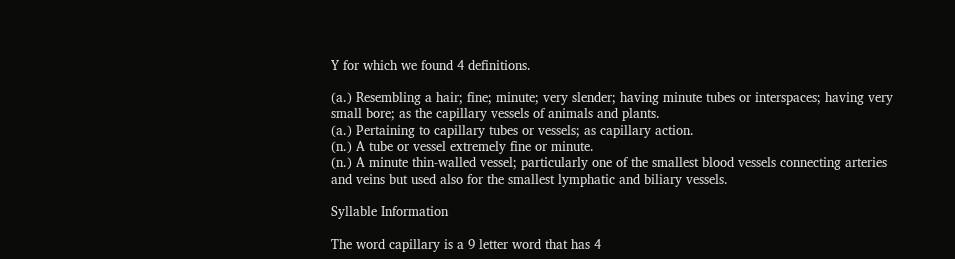Y for which we found 4 definitions.

(a.) Resembling a hair; fine; minute; very slender; having minute tubes or interspaces; having very small bore; as the capillary vessels of animals and plants.
(a.) Pertaining to capillary tubes or vessels; as capillary action.
(n.) A tube or vessel extremely fine or minute.
(n.) A minute thin-walled vessel; particularly one of the smallest blood vessels connecting arteries and veins but used also for the smallest lymphatic and biliary vessels.

Syllable Information

The word capillary is a 9 letter word that has 4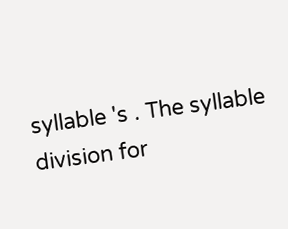syllable 's . The syllable division for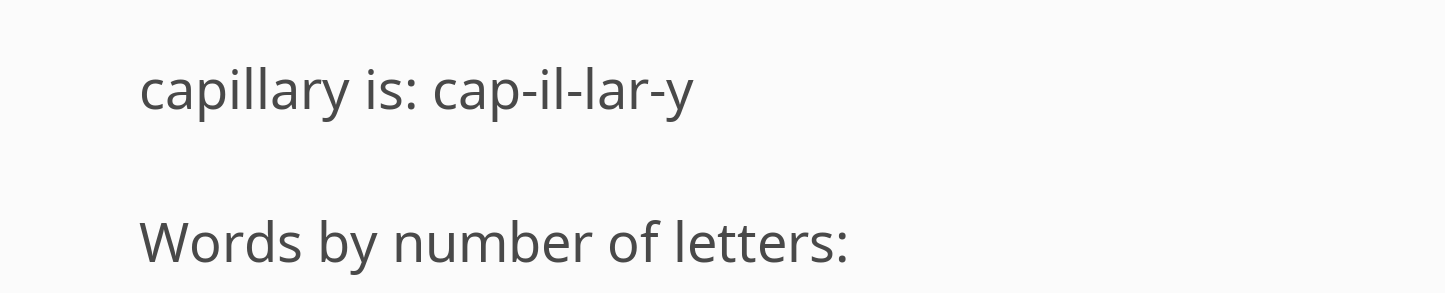capillary is: cap-il-lar-y

Words by number of letters: